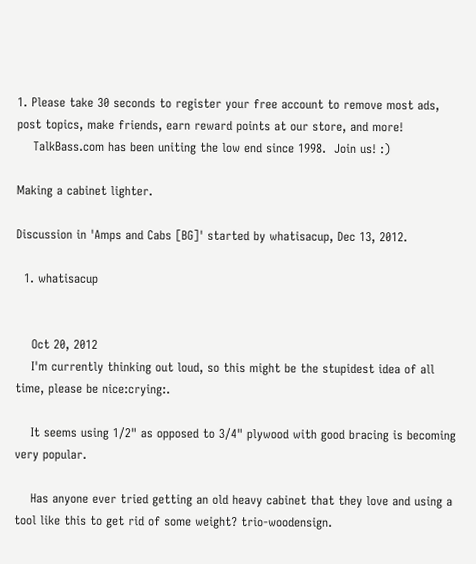1. Please take 30 seconds to register your free account to remove most ads, post topics, make friends, earn reward points at our store, and more!
    TalkBass.com has been uniting the low end since 1998.  Join us! :)

Making a cabinet lighter.

Discussion in 'Amps and Cabs [BG]' started by whatisacup, Dec 13, 2012.

  1. whatisacup


    Oct 20, 2012
    I'm currently thinking out loud, so this might be the stupidest idea of all time, please be nice:crying:.

    It seems using 1/2" as opposed to 3/4" plywood with good bracing is becoming very popular.

    Has anyone ever tried getting an old heavy cabinet that they love and using a tool like this to get rid of some weight? trio-woodensign.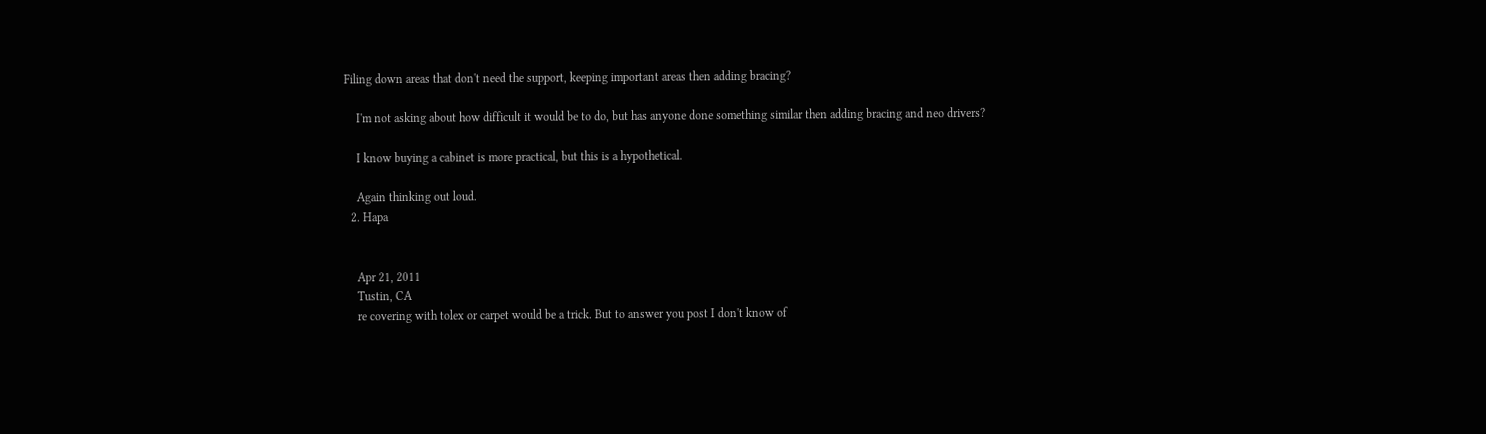Filing down areas that don't need the support, keeping important areas then adding bracing?

    I'm not asking about how difficult it would be to do, but has anyone done something similar then adding bracing and neo drivers?

    I know buying a cabinet is more practical, but this is a hypothetical.

    Again thinking out loud.
  2. Hapa


    Apr 21, 2011
    Tustin, CA
    re covering with tolex or carpet would be a trick. But to answer you post I don't know of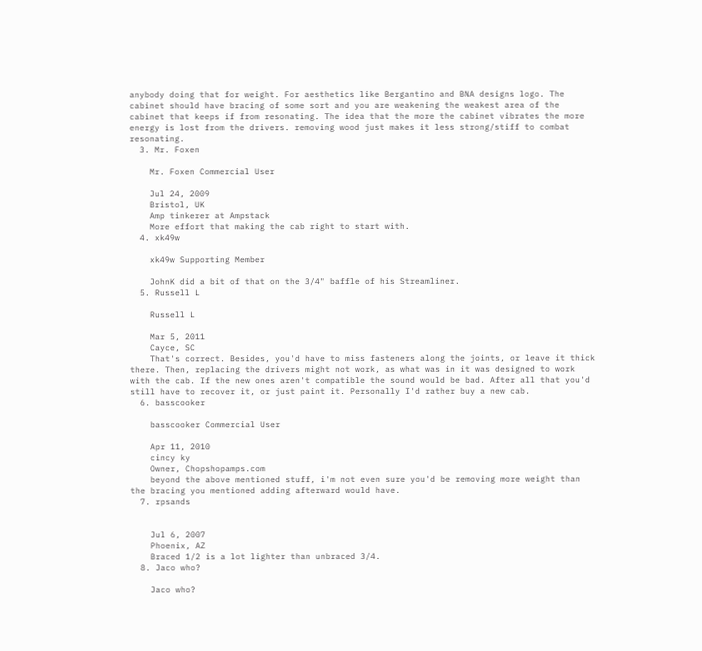anybody doing that for weight. For aesthetics like Bergantino and BNA designs logo. The cabinet should have bracing of some sort and you are weakening the weakest area of the cabinet that keeps if from resonating. The idea that the more the cabinet vibrates the more energy is lost from the drivers. removing wood just makes it less strong/stiff to combat resonating.
  3. Mr. Foxen

    Mr. Foxen Commercial User

    Jul 24, 2009
    Bristol, UK
    Amp tinkerer at Ampstack
    More effort that making the cab right to start with.
  4. xk49w

    xk49w Supporting Member

    JohnK did a bit of that on the 3/4" baffle of his Streamliner.
  5. Russell L

    Russell L

    Mar 5, 2011
    Cayce, SC
    That's correct. Besides, you'd have to miss fasteners along the joints, or leave it thick there. Then, replacing the drivers might not work, as what was in it was designed to work with the cab. If the new ones aren't compatible the sound would be bad. After all that you'd still have to recover it, or just paint it. Personally I'd rather buy a new cab.
  6. basscooker

    basscooker Commercial User

    Apr 11, 2010
    cincy ky
    Owner, Chopshopamps.com
    beyond the above mentioned stuff, i'm not even sure you'd be removing more weight than the bracing you mentioned adding afterward would have.
  7. rpsands


    Jul 6, 2007
    Phoenix, AZ
    Braced 1/2 is a lot lighter than unbraced 3/4.
  8. Jaco who?

    Jaco who?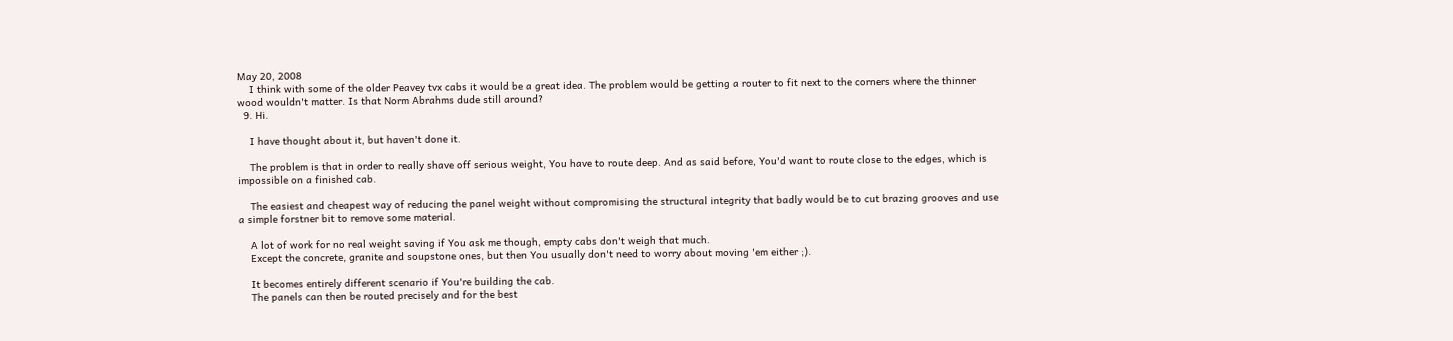May 20, 2008
    I think with some of the older Peavey tvx cabs it would be a great idea. The problem would be getting a router to fit next to the corners where the thinner wood wouldn't matter. Is that Norm Abrahms dude still around?
  9. Hi.

    I have thought about it, but haven't done it.

    The problem is that in order to really shave off serious weight, You have to route deep. And as said before, You'd want to route close to the edges, which is impossible on a finished cab.

    The easiest and cheapest way of reducing the panel weight without compromising the structural integrity that badly would be to cut brazing grooves and use a simple forstner bit to remove some material.

    A lot of work for no real weight saving if You ask me though, empty cabs don't weigh that much.
    Except the concrete, granite and soupstone ones, but then You usually don't need to worry about moving 'em either ;).

    It becomes entirely different scenario if You're building the cab.
    The panels can then be routed precisely and for the best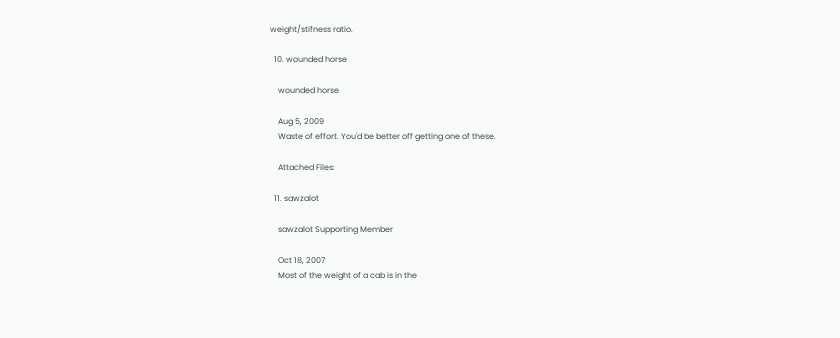weight/stifness ratio.

  10. wounded horse

    wounded horse

    Aug 5, 2009
    Waste of effort. You'd be better off getting one of these.

    Attached Files:

  11. sawzalot

    sawzalot Supporting Member

    Oct 18, 2007
    Most of the weight of a cab is in the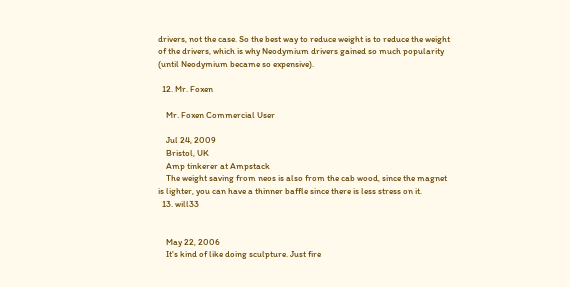drivers, not the case. So the best way to reduce weight is to reduce the weight of the drivers, which is why Neodymium drivers gained so much popularity (until Neodymium became so expensive).

  12. Mr. Foxen

    Mr. Foxen Commercial User

    Jul 24, 2009
    Bristol, UK
    Amp tinkerer at Ampstack
    The weight saving from neos is also from the cab wood, since the magnet is lighter, you can have a thinner baffle since there is less stress on it.
  13. will33


    May 22, 2006
    It's kind of like doing sculpture. Just fire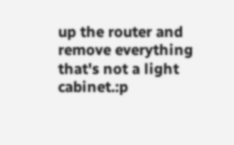up the router and remove everything that's not a light cabinet.:p